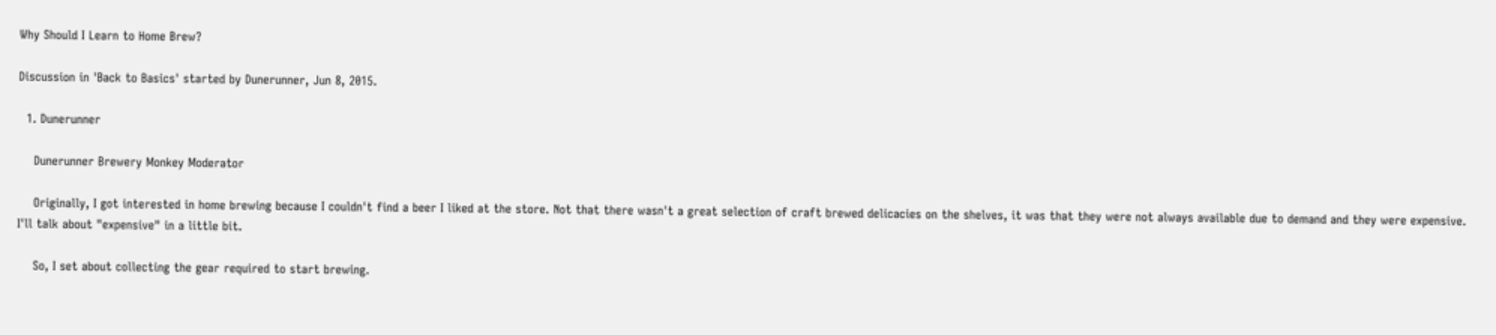Why Should I Learn to Home Brew?

Discussion in 'Back to Basics' started by Dunerunner, Jun 8, 2015.

  1. Dunerunner

    Dunerunner Brewery Monkey Moderator

    Originally, I got interested in home brewing because I couldn't find a beer I liked at the store. Not that there wasn't a great selection of craft brewed delicacies on the shelves, it was that they were not always available due to demand and they were expensive. I'll talk about "expensive" in a little bit.

    So, I set about collecting the gear required to start brewing.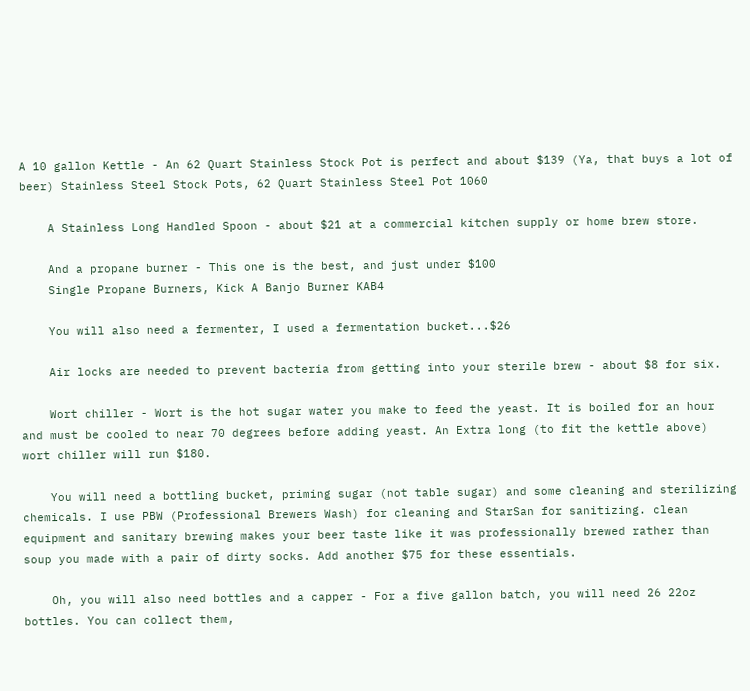A 10 gallon Kettle - An 62 Quart Stainless Stock Pot is perfect and about $139 (Ya, that buys a lot of beer) Stainless Steel Stock Pots, 62 Quart Stainless Steel Pot 1060

    A Stainless Long Handled Spoon - about $21 at a commercial kitchen supply or home brew store.

    And a propane burner - This one is the best, and just under $100
    Single Propane Burners, Kick A Banjo Burner KAB4

    You will also need a fermenter, I used a fermentation bucket...$26

    Air locks are needed to prevent bacteria from getting into your sterile brew - about $8 for six.

    Wort chiller - Wort is the hot sugar water you make to feed the yeast. It is boiled for an hour and must be cooled to near 70 degrees before adding yeast. An Extra long (to fit the kettle above) wort chiller will run $180.

    You will need a bottling bucket, priming sugar (not table sugar) and some cleaning and sterilizing chemicals. I use PBW (Professional Brewers Wash) for cleaning and StarSan for sanitizing. clean equipment and sanitary brewing makes your beer taste like it was professionally brewed rather than soup you made with a pair of dirty socks. Add another $75 for these essentials.

    Oh, you will also need bottles and a capper - For a five gallon batch, you will need 26 22oz bottles. You can collect them,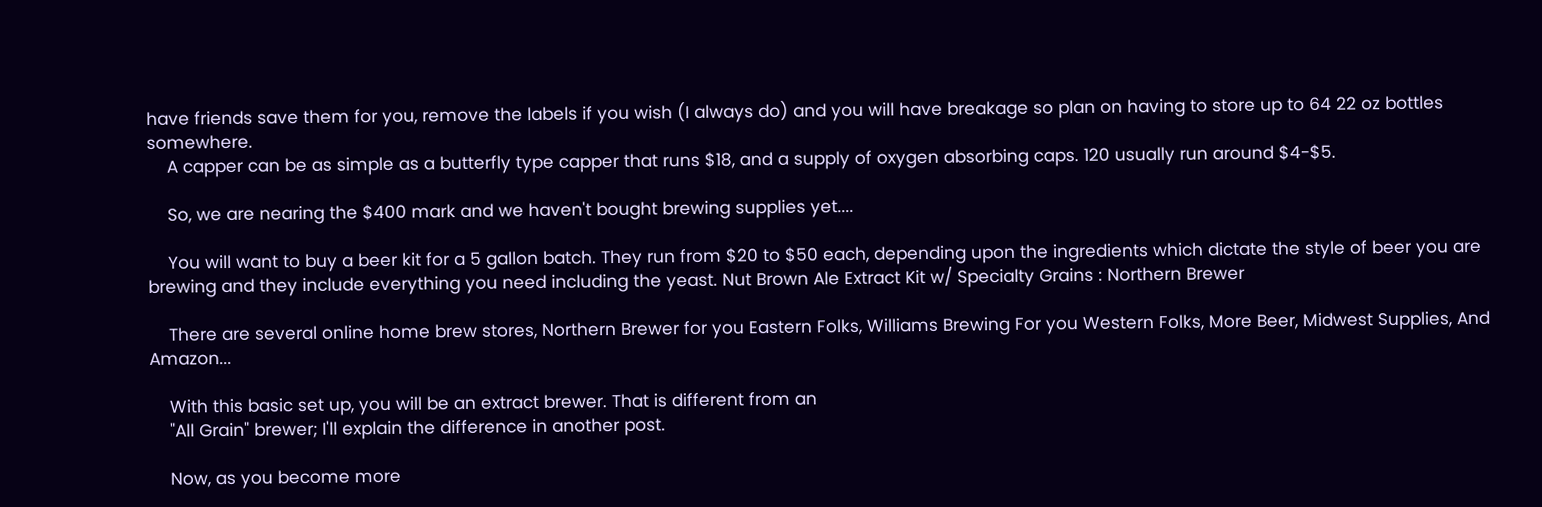have friends save them for you, remove the labels if you wish (I always do) and you will have breakage so plan on having to store up to 64 22 oz bottles somewhere.
    A capper can be as simple as a butterfly type capper that runs $18, and a supply of oxygen absorbing caps. 120 usually run around $4-$5.

    So, we are nearing the $400 mark and we haven't bought brewing supplies yet....

    You will want to buy a beer kit for a 5 gallon batch. They run from $20 to $50 each, depending upon the ingredients which dictate the style of beer you are brewing and they include everything you need including the yeast. Nut Brown Ale Extract Kit w/ Specialty Grains : Northern Brewer

    There are several online home brew stores, Northern Brewer for you Eastern Folks, Williams Brewing For you Western Folks, More Beer, Midwest Supplies, And Amazon...

    With this basic set up, you will be an extract brewer. That is different from an
    "All Grain" brewer; I'll explain the difference in another post.

    Now, as you become more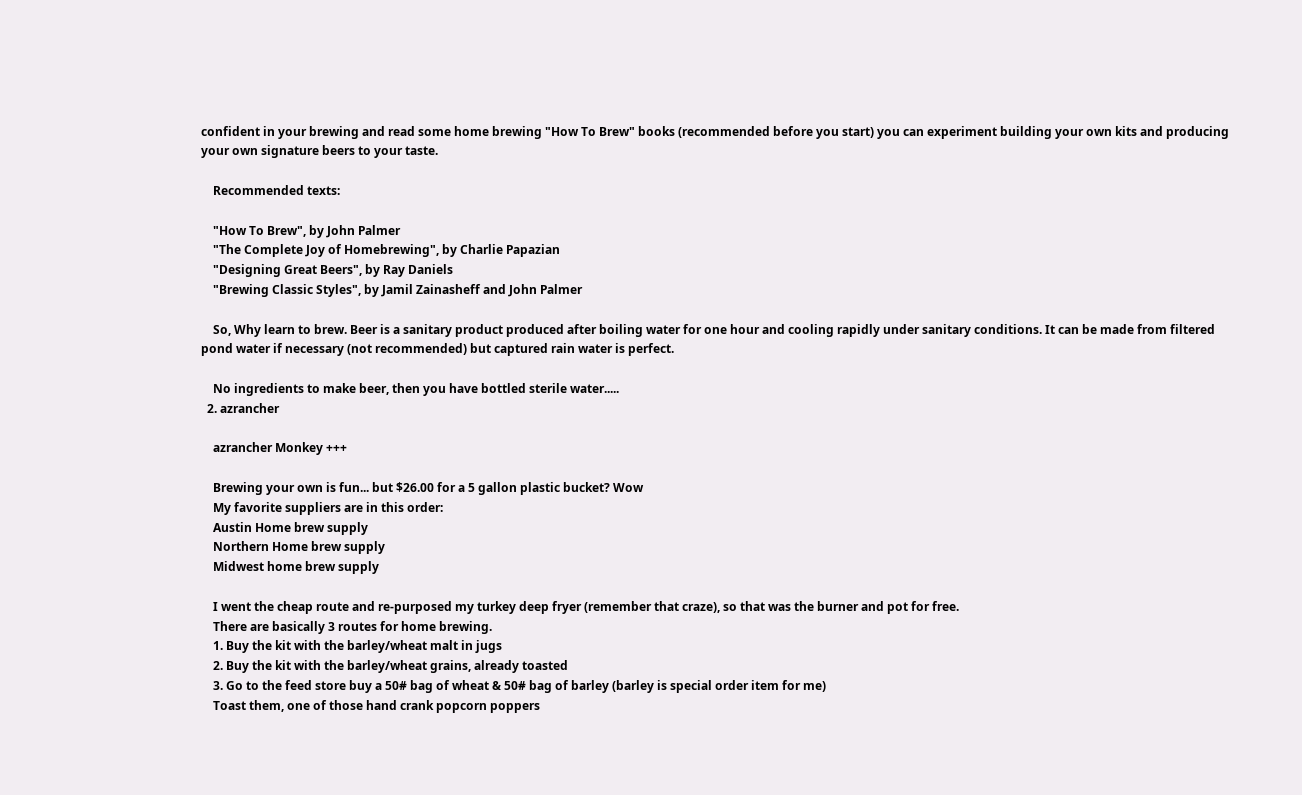confident in your brewing and read some home brewing "How To Brew" books (recommended before you start) you can experiment building your own kits and producing your own signature beers to your taste.

    Recommended texts:

    "How To Brew", by John Palmer
    "The Complete Joy of Homebrewing", by Charlie Papazian
    "Designing Great Beers", by Ray Daniels
    "Brewing Classic Styles", by Jamil Zainasheff and John Palmer

    So, Why learn to brew. Beer is a sanitary product produced after boiling water for one hour and cooling rapidly under sanitary conditions. It can be made from filtered pond water if necessary (not recommended) but captured rain water is perfect.

    No ingredients to make beer, then you have bottled sterile water.....
  2. azrancher

    azrancher Monkey +++

    Brewing your own is fun... but $26.00 for a 5 gallon plastic bucket? Wow
    My favorite suppliers are in this order:
    Austin Home brew supply
    Northern Home brew supply
    Midwest home brew supply

    I went the cheap route and re-purposed my turkey deep fryer (remember that craze), so that was the burner and pot for free.
    There are basically 3 routes for home brewing.
    1. Buy the kit with the barley/wheat malt in jugs
    2. Buy the kit with the barley/wheat grains, already toasted
    3. Go to the feed store buy a 50# bag of wheat & 50# bag of barley (barley is special order item for me)
    Toast them, one of those hand crank popcorn poppers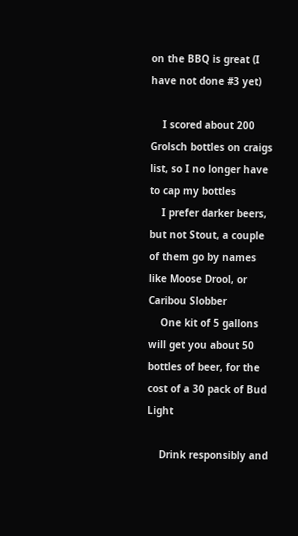on the BBQ is great (I have not done #3 yet)

    I scored about 200 Grolsch bottles on craigs list, so I no longer have to cap my bottles
    I prefer darker beers, but not Stout, a couple of them go by names like Moose Drool, or Caribou Slobber
    One kit of 5 gallons will get you about 50 bottles of beer, for the cost of a 30 pack of Bud Light

    Drink responsibly and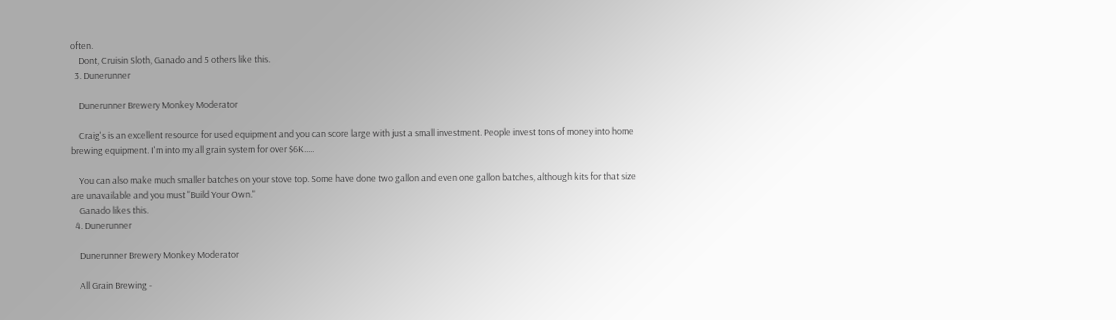often.
    Dont, Cruisin Sloth, Ganado and 5 others like this.
  3. Dunerunner

    Dunerunner Brewery Monkey Moderator

    Craig's is an excellent resource for used equipment and you can score large with just a small investment. People invest tons of money into home brewing equipment. I'm into my all grain system for over $6K.....

    You can also make much smaller batches on your stove top. Some have done two gallon and even one gallon batches, although kits for that size are unavailable and you must "Build Your Own."
    Ganado likes this.
  4. Dunerunner

    Dunerunner Brewery Monkey Moderator

    All Grain Brewing -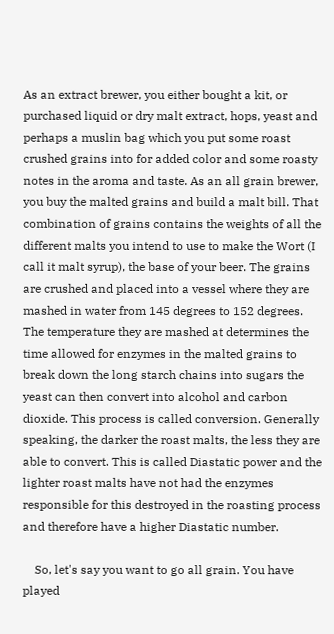As an extract brewer, you either bought a kit, or purchased liquid or dry malt extract, hops, yeast and perhaps a muslin bag which you put some roast crushed grains into for added color and some roasty notes in the aroma and taste. As an all grain brewer, you buy the malted grains and build a malt bill. That combination of grains contains the weights of all the different malts you intend to use to make the Wort (I call it malt syrup), the base of your beer. The grains are crushed and placed into a vessel where they are mashed in water from 145 degrees to 152 degrees. The temperature they are mashed at determines the time allowed for enzymes in the malted grains to break down the long starch chains into sugars the yeast can then convert into alcohol and carbon dioxide. This process is called conversion. Generally speaking, the darker the roast malts, the less they are able to convert. This is called Diastatic power and the lighter roast malts have not had the enzymes responsible for this destroyed in the roasting process and therefore have a higher Diastatic number.

    So, let's say you want to go all grain. You have played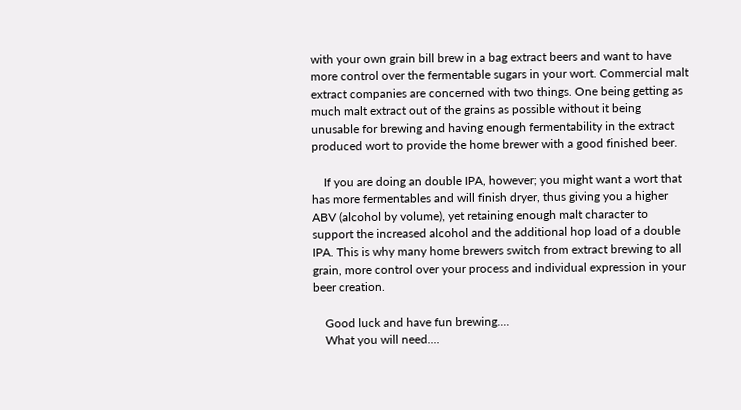with your own grain bill brew in a bag extract beers and want to have more control over the fermentable sugars in your wort. Commercial malt extract companies are concerned with two things. One being getting as much malt extract out of the grains as possible without it being unusable for brewing and having enough fermentability in the extract produced wort to provide the home brewer with a good finished beer.

    If you are doing an double IPA, however; you might want a wort that has more fermentables and will finish dryer, thus giving you a higher ABV (alcohol by volume), yet retaining enough malt character to support the increased alcohol and the additional hop load of a double IPA. This is why many home brewers switch from extract brewing to all grain, more control over your process and individual expression in your beer creation.

    Good luck and have fun brewing....
    What you will need....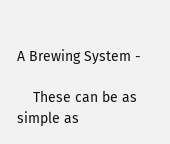A Brewing System -

    These can be as simple as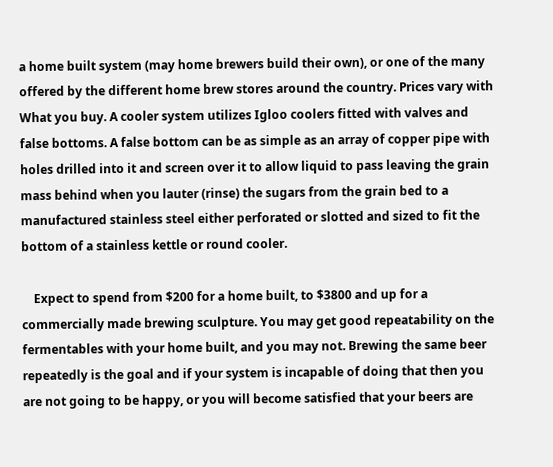a home built system (may home brewers build their own), or one of the many offered by the different home brew stores around the country. Prices vary with What you buy. A cooler system utilizes Igloo coolers fitted with valves and false bottoms. A false bottom can be as simple as an array of copper pipe with holes drilled into it and screen over it to allow liquid to pass leaving the grain mass behind when you lauter (rinse) the sugars from the grain bed to a manufactured stainless steel either perforated or slotted and sized to fit the bottom of a stainless kettle or round cooler.

    Expect to spend from $200 for a home built, to $3800 and up for a commercially made brewing sculpture. You may get good repeatability on the fermentables with your home built, and you may not. Brewing the same beer repeatedly is the goal and if your system is incapable of doing that then you are not going to be happy, or you will become satisfied that your beers are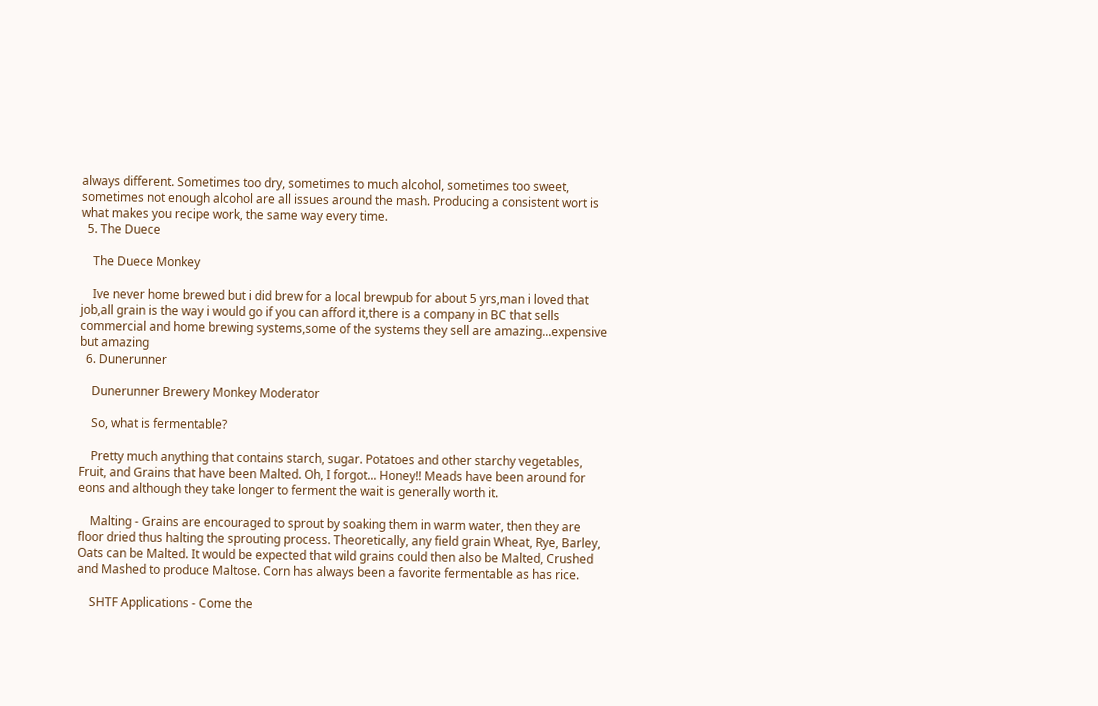always different. Sometimes too dry, sometimes to much alcohol, sometimes too sweet, sometimes not enough alcohol are all issues around the mash. Producing a consistent wort is what makes you recipe work, the same way every time.
  5. The Duece

    The Duece Monkey

    Ive never home brewed but i did brew for a local brewpub for about 5 yrs,man i loved that job,all grain is the way i would go if you can afford it,there is a company in BC that sells commercial and home brewing systems,some of the systems they sell are amazing...expensive but amazing
  6. Dunerunner

    Dunerunner Brewery Monkey Moderator

    So, what is fermentable?

    Pretty much anything that contains starch, sugar. Potatoes and other starchy vegetables, Fruit, and Grains that have been Malted. Oh, I forgot... Honey!! Meads have been around for eons and although they take longer to ferment the wait is generally worth it.

    Malting - Grains are encouraged to sprout by soaking them in warm water, then they are floor dried thus halting the sprouting process. Theoretically, any field grain Wheat, Rye, Barley, Oats can be Malted. It would be expected that wild grains could then also be Malted, Crushed and Mashed to produce Maltose. Corn has always been a favorite fermentable as has rice.

    SHTF Applications - Come the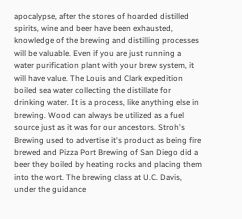apocalypse, after the stores of hoarded distilled spirits, wine and beer have been exhausted, knowledge of the brewing and distilling processes will be valuable. Even if you are just running a water purification plant with your brew system, it will have value. The Louis and Clark expedition boiled sea water collecting the distillate for drinking water. It is a process, like anything else in brewing. Wood can always be utilized as a fuel source just as it was for our ancestors. Stroh's Brewing used to advertise it's product as being fire brewed and Pizza Port Brewing of San Diego did a beer they boiled by heating rocks and placing them into the wort. The brewing class at U.C. Davis, under the guidance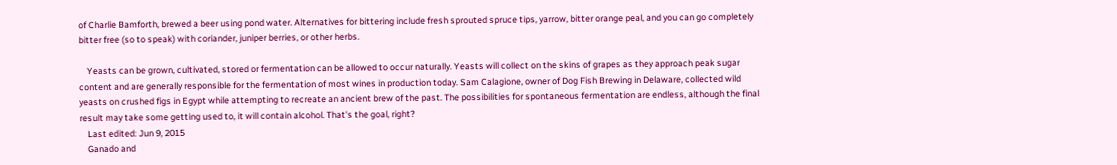of Charlie Bamforth, brewed a beer using pond water. Alternatives for bittering include fresh sprouted spruce tips, yarrow, bitter orange peal, and you can go completely bitter free (so to speak) with coriander, juniper berries, or other herbs.

    Yeasts can be grown, cultivated, stored or fermentation can be allowed to occur naturally. Yeasts will collect on the skins of grapes as they approach peak sugar content and are generally responsible for the fermentation of most wines in production today. Sam Calagione, owner of Dog Fish Brewing in Delaware, collected wild yeasts on crushed figs in Egypt while attempting to recreate an ancient brew of the past. The possibilities for spontaneous fermentation are endless, although the final result may take some getting used to, it will contain alcohol. That's the goal, right?
    Last edited: Jun 9, 2015
    Ganado and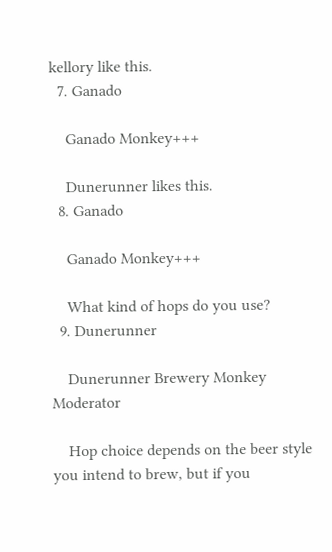kellory like this.
  7. Ganado

    Ganado Monkey+++

    Dunerunner likes this.
  8. Ganado

    Ganado Monkey+++

    What kind of hops do you use?
  9. Dunerunner

    Dunerunner Brewery Monkey Moderator

    Hop choice depends on the beer style you intend to brew, but if you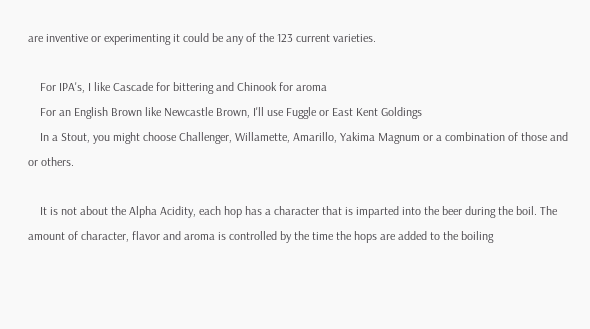are inventive or experimenting it could be any of the 123 current varieties.

    For IPA's, I like Cascade for bittering and Chinook for aroma
    For an English Brown like Newcastle Brown, I'll use Fuggle or East Kent Goldings
    In a Stout, you might choose Challenger, Willamette, Amarillo, Yakima Magnum or a combination of those and or others.

    It is not about the Alpha Acidity, each hop has a character that is imparted into the beer during the boil. The amount of character, flavor and aroma is controlled by the time the hops are added to the boiling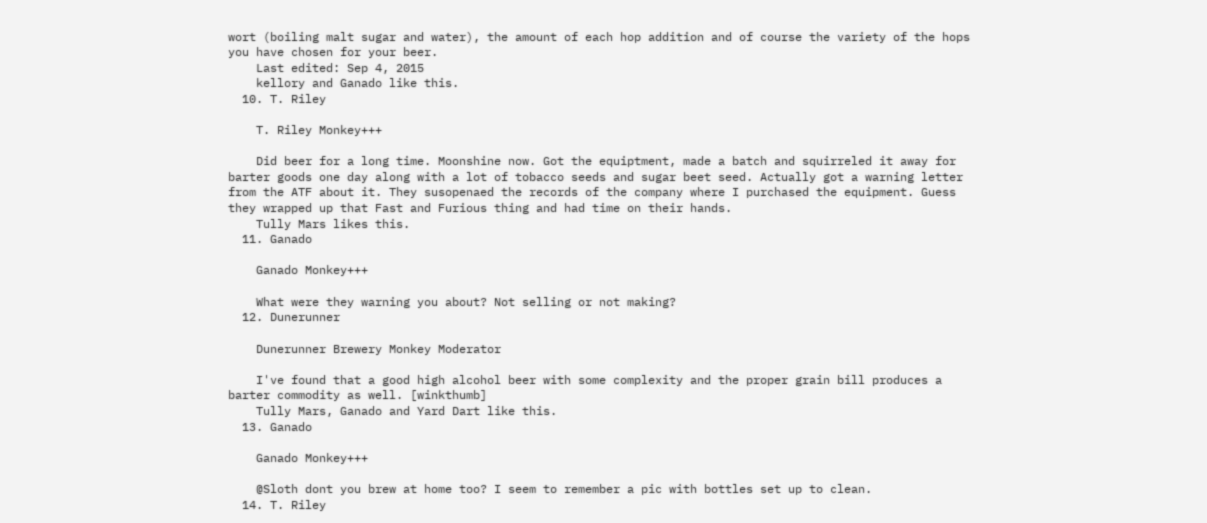wort (boiling malt sugar and water), the amount of each hop addition and of course the variety of the hops you have chosen for your beer.
    Last edited: Sep 4, 2015
    kellory and Ganado like this.
  10. T. Riley

    T. Riley Monkey+++

    Did beer for a long time. Moonshine now. Got the equiptment, made a batch and squirreled it away for barter goods one day along with a lot of tobacco seeds and sugar beet seed. Actually got a warning letter from the ATF about it. They susopenaed the records of the company where I purchased the equipment. Guess they wrapped up that Fast and Furious thing and had time on their hands.
    Tully Mars likes this.
  11. Ganado

    Ganado Monkey+++

    What were they warning you about? Not selling or not making?
  12. Dunerunner

    Dunerunner Brewery Monkey Moderator

    I've found that a good high alcohol beer with some complexity and the proper grain bill produces a barter commodity as well. [winkthumb]
    Tully Mars, Ganado and Yard Dart like this.
  13. Ganado

    Ganado Monkey+++

    @Sloth dont you brew at home too? I seem to remember a pic with bottles set up to clean.
  14. T. Riley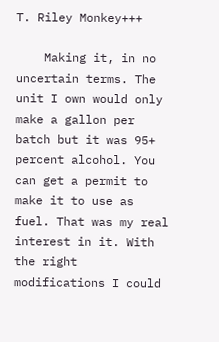T. Riley Monkey+++

    Making it, in no uncertain terms. The unit I own would only make a gallon per batch but it was 95+ percent alcohol. You can get a permit to make it to use as fuel. That was my real interest in it. With the right modifications I could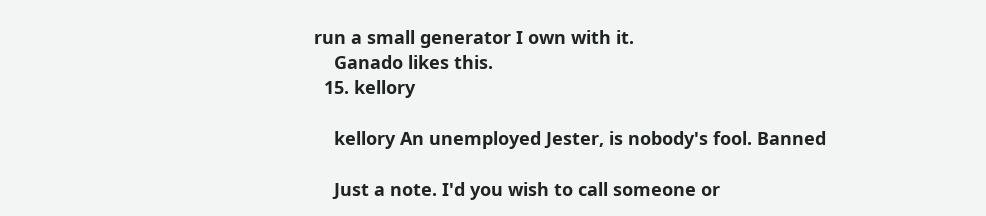run a small generator I own with it.
    Ganado likes this.
  15. kellory

    kellory An unemployed Jester, is nobody's fool. Banned

    Just a note. I'd you wish to call someone or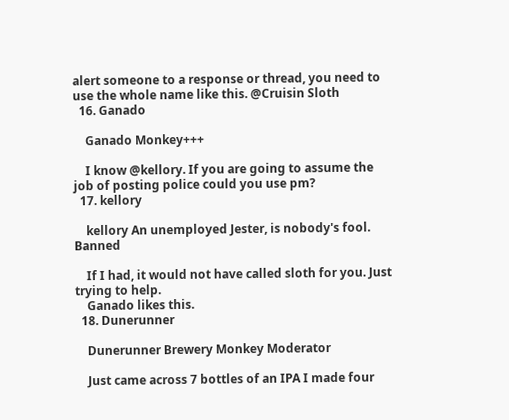alert someone to a response or thread, you need to use the whole name like this. @Cruisin Sloth
  16. Ganado

    Ganado Monkey+++

    I know @kellory. If you are going to assume the job of posting police could you use pm?
  17. kellory

    kellory An unemployed Jester, is nobody's fool. Banned

    If I had, it would not have called sloth for you. Just trying to help.
    Ganado likes this.
  18. Dunerunner

    Dunerunner Brewery Monkey Moderator

    Just came across 7 bottles of an IPA I made four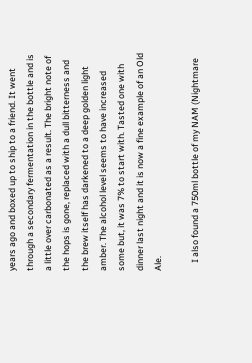years ago and boxed up to ship to a friend. It went through a secondary fermentation in the bottle and is a little over carbonated as a result. The bright note of the hops is gone, replaced with a dull bitterness and the brew itself has darkened to a deep golden light amber. The alcohol level seems to have increased some but, it was 7% to start with. Tasted one with dinner last night and it is now a fine example of an Old Ale.

    I also found a 750ml bottle of my NAM (Nightmare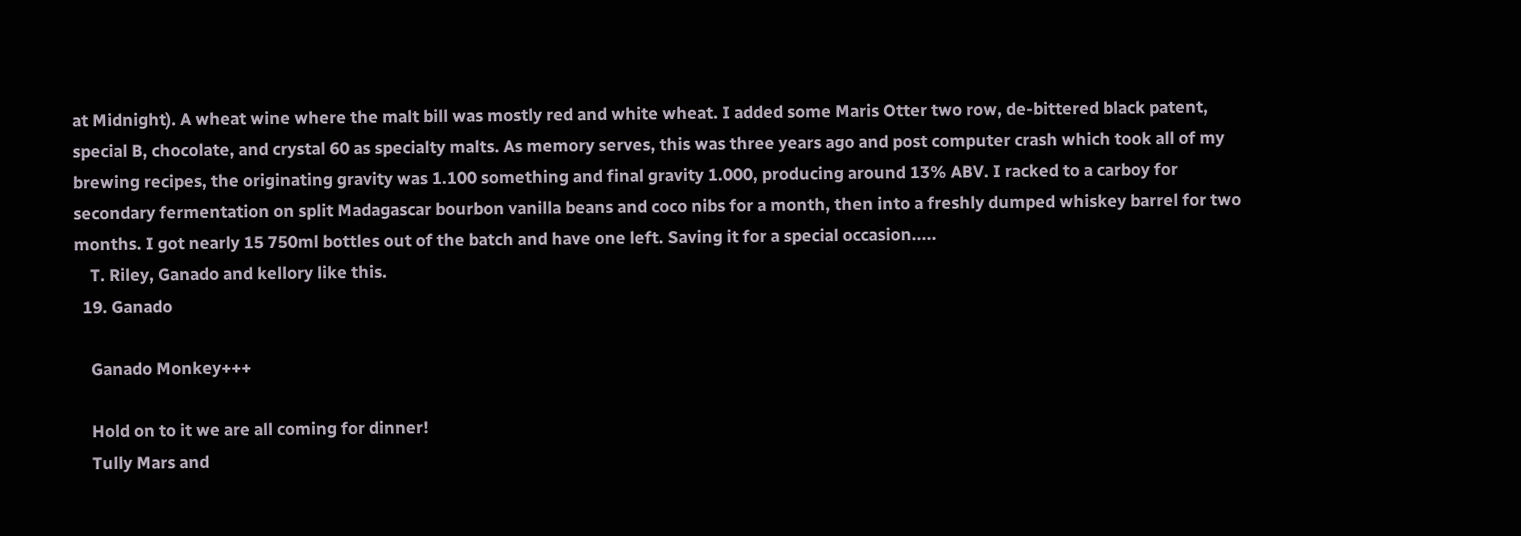at Midnight). A wheat wine where the malt bill was mostly red and white wheat. I added some Maris Otter two row, de-bittered black patent, special B, chocolate, and crystal 60 as specialty malts. As memory serves, this was three years ago and post computer crash which took all of my brewing recipes, the originating gravity was 1.100 something and final gravity 1.000, producing around 13% ABV. I racked to a carboy for secondary fermentation on split Madagascar bourbon vanilla beans and coco nibs for a month, then into a freshly dumped whiskey barrel for two months. I got nearly 15 750ml bottles out of the batch and have one left. Saving it for a special occasion.....
    T. Riley, Ganado and kellory like this.
  19. Ganado

    Ganado Monkey+++

    Hold on to it we are all coming for dinner!
    Tully Mars and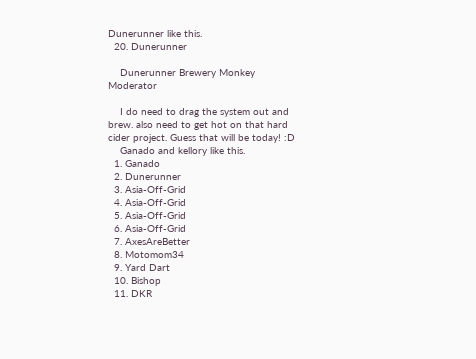Dunerunner like this.
  20. Dunerunner

    Dunerunner Brewery Monkey Moderator

    I do need to drag the system out and brew. also need to get hot on that hard cider project. Guess that will be today! :D
    Ganado and kellory like this.
  1. Ganado
  2. Dunerunner
  3. Asia-Off-Grid
  4. Asia-Off-Grid
  5. Asia-Off-Grid
  6. Asia-Off-Grid
  7. AxesAreBetter
  8. Motomom34
  9. Yard Dart
  10. Bishop
  11. DKR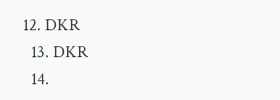12. DKR
  13. DKR
  14.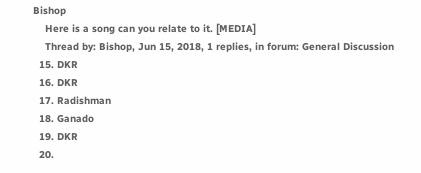Bishop
    Here is a song can you relate to it. [MEDIA]
    Thread by: Bishop, Jun 15, 2018, 1 replies, in forum: General Discussion
  15. DKR
  16. DKR
  17. Radishman
  18. Ganado
  19. DKR
  20.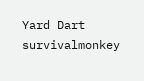Yard Dart
survivalmonkey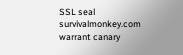SSL seal        survivalmonkey.com warrant canary